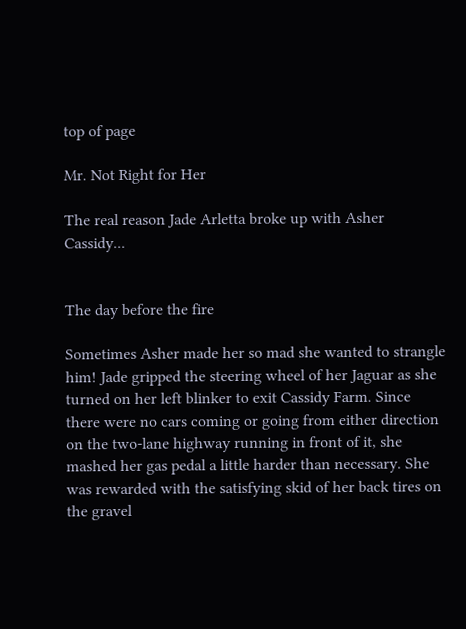top of page

Mr. Not Right for Her

The real reason Jade Arletta broke up with Asher Cassidy...


The day before the fire

Sometimes Asher made her so mad she wanted to strangle him! Jade gripped the steering wheel of her Jaguar as she turned on her left blinker to exit Cassidy Farm. Since there were no cars coming or going from either direction on the two-lane highway running in front of it, she mashed her gas pedal a little harder than necessary. She was rewarded with the satisfying skid of her back tires on the gravel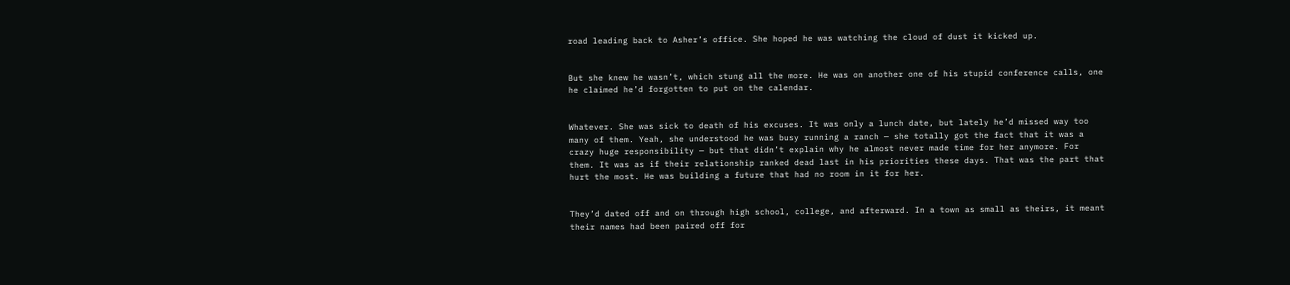road leading back to Asher’s office. She hoped he was watching the cloud of dust it kicked up.


But she knew he wasn’t, which stung all the more. He was on another one of his stupid conference calls, one he claimed he’d forgotten to put on the calendar.


Whatever. She was sick to death of his excuses. It was only a lunch date, but lately he’d missed way too many of them. Yeah, she understood he was busy running a ranch — she totally got the fact that it was a crazy huge responsibility — but that didn’t explain why he almost never made time for her anymore. For them. It was as if their relationship ranked dead last in his priorities these days. That was the part that hurt the most. He was building a future that had no room in it for her.


They’d dated off and on through high school, college, and afterward. In a town as small as theirs, it meant their names had been paired off for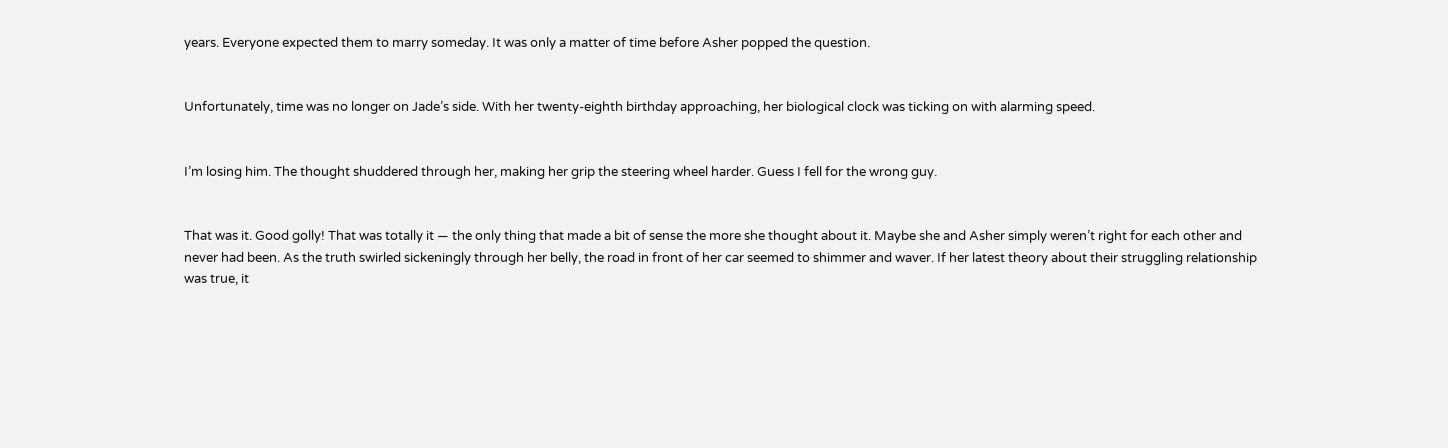years. Everyone expected them to marry someday. It was only a matter of time before Asher popped the question.


Unfortunately, time was no longer on Jade’s side. With her twenty-eighth birthday approaching, her biological clock was ticking on with alarming speed.


I’m losing him. The thought shuddered through her, making her grip the steering wheel harder. Guess I fell for the wrong guy.


That was it. Good golly! That was totally it — the only thing that made a bit of sense the more she thought about it. Maybe she and Asher simply weren’t right for each other and never had been. As the truth swirled sickeningly through her belly, the road in front of her car seemed to shimmer and waver. If her latest theory about their struggling relationship was true, it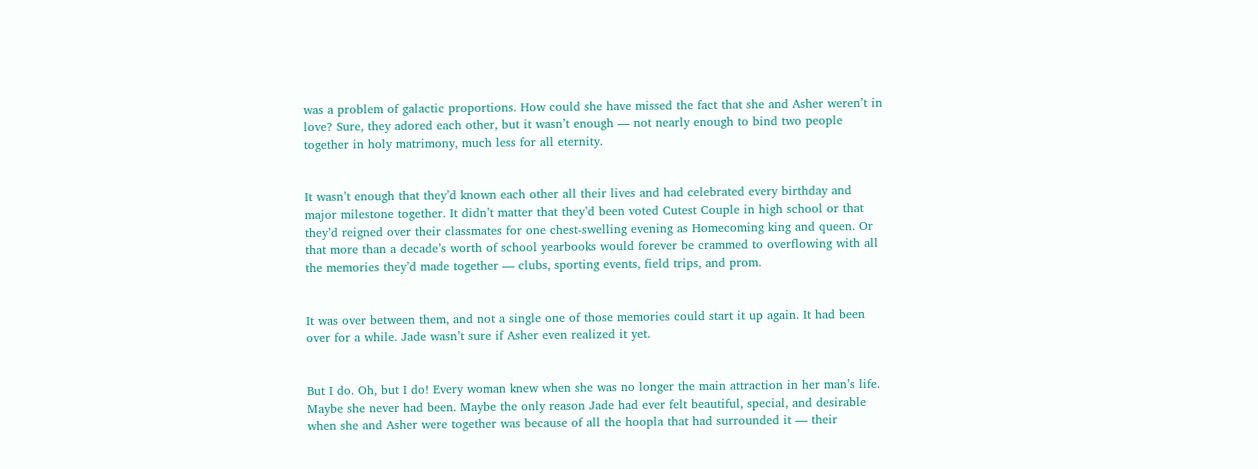was a problem of galactic proportions. How could she have missed the fact that she and Asher weren’t in love? Sure, they adored each other, but it wasn’t enough — not nearly enough to bind two people together in holy matrimony, much less for all eternity.


It wasn’t enough that they’d known each other all their lives and had celebrated every birthday and major milestone together. It didn’t matter that they’d been voted Cutest Couple in high school or that they’d reigned over their classmates for one chest-swelling evening as Homecoming king and queen. Or that more than a decade’s worth of school yearbooks would forever be crammed to overflowing with all the memories they’d made together — clubs, sporting events, field trips, and prom.


It was over between them, and not a single one of those memories could start it up again. It had been over for a while. Jade wasn’t sure if Asher even realized it yet.


But I do. Oh, but I do! Every woman knew when she was no longer the main attraction in her man’s life. Maybe she never had been. Maybe the only reason Jade had ever felt beautiful, special, and desirable when she and Asher were together was because of all the hoopla that had surrounded it — their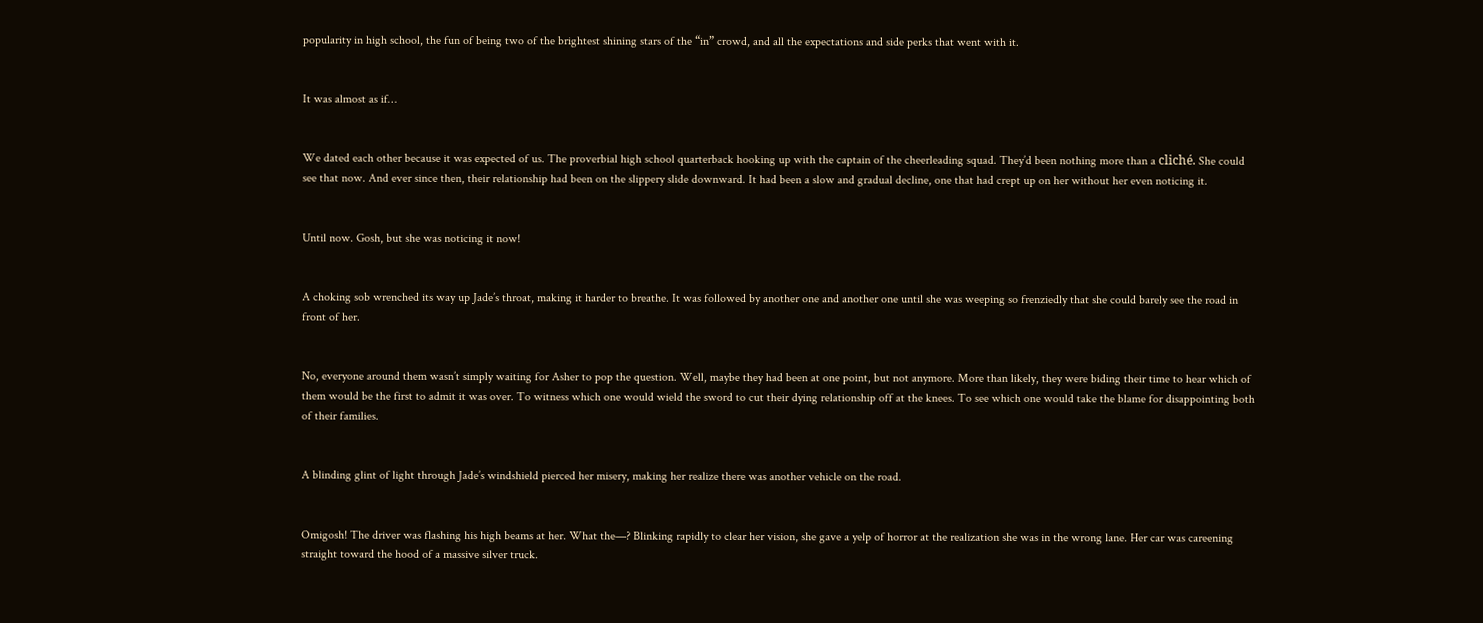popularity in high school, the fun of being two of the brightest shining stars of the “in” crowd, and all the expectations and side perks that went with it.


It was almost as if…


We dated each other because it was expected of us. The proverbial high school quarterback hooking up with the captain of the cheerleading squad. They’d been nothing more than a cliché. She could see that now. And ever since then, their relationship had been on the slippery slide downward. It had been a slow and gradual decline, one that had crept up on her without her even noticing it.


Until now. Gosh, but she was noticing it now!


A choking sob wrenched its way up Jade’s throat, making it harder to breathe. It was followed by another one and another one until she was weeping so frenziedly that she could barely see the road in front of her.


No, everyone around them wasn’t simply waiting for Asher to pop the question. Well, maybe they had been at one point, but not anymore. More than likely, they were biding their time to hear which of them would be the first to admit it was over. To witness which one would wield the sword to cut their dying relationship off at the knees. To see which one would take the blame for disappointing both of their families.


A blinding glint of light through Jade’s windshield pierced her misery, making her realize there was another vehicle on the road.


Omigosh! The driver was flashing his high beams at her. What the—? Blinking rapidly to clear her vision, she gave a yelp of horror at the realization she was in the wrong lane. Her car was careening straight toward the hood of a massive silver truck.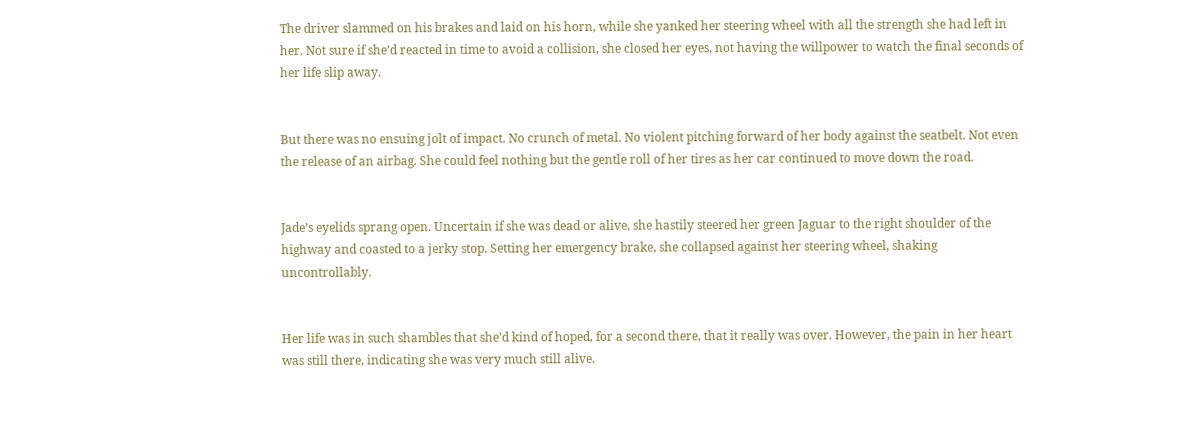The driver slammed on his brakes and laid on his horn, while she yanked her steering wheel with all the strength she had left in her. Not sure if she’d reacted in time to avoid a collision, she closed her eyes, not having the willpower to watch the final seconds of her life slip away.


But there was no ensuing jolt of impact. No crunch of metal. No violent pitching forward of her body against the seatbelt. Not even the release of an airbag. She could feel nothing but the gentle roll of her tires as her car continued to move down the road.


Jade’s eyelids sprang open. Uncertain if she was dead or alive, she hastily steered her green Jaguar to the right shoulder of the highway and coasted to a jerky stop. Setting her emergency brake, she collapsed against her steering wheel, shaking uncontrollably.


Her life was in such shambles that she’d kind of hoped, for a second there, that it really was over. However, the pain in her heart was still there, indicating she was very much still alive.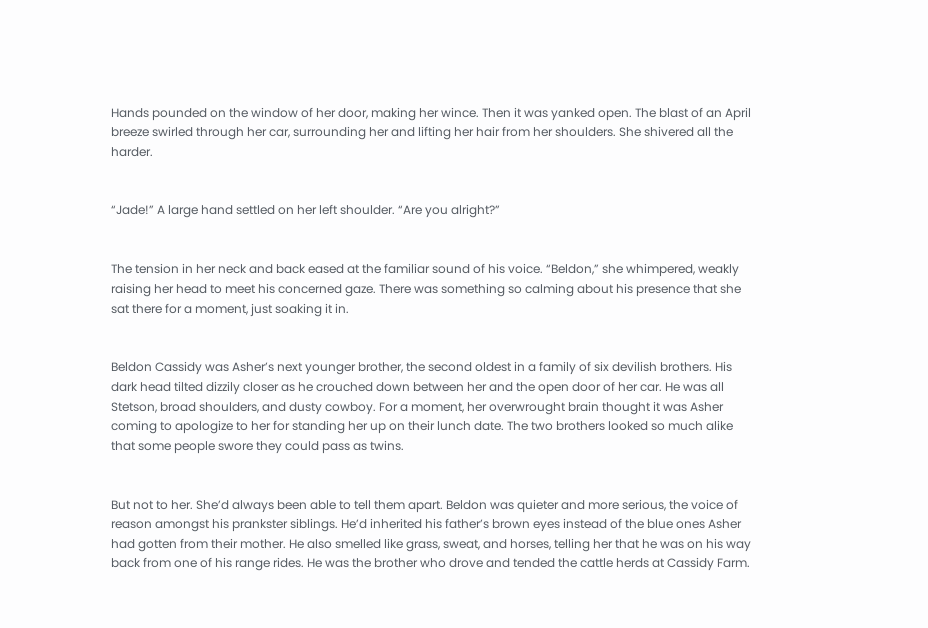Hands pounded on the window of her door, making her wince. Then it was yanked open. The blast of an April breeze swirled through her car, surrounding her and lifting her hair from her shoulders. She shivered all the harder.


“Jade!” A large hand settled on her left shoulder. “Are you alright?”


The tension in her neck and back eased at the familiar sound of his voice. “Beldon,” she whimpered, weakly raising her head to meet his concerned gaze. There was something so calming about his presence that she sat there for a moment, just soaking it in.


Beldon Cassidy was Asher’s next younger brother, the second oldest in a family of six devilish brothers. His dark head tilted dizzily closer as he crouched down between her and the open door of her car. He was all Stetson, broad shoulders, and dusty cowboy. For a moment, her overwrought brain thought it was Asher coming to apologize to her for standing her up on their lunch date. The two brothers looked so much alike that some people swore they could pass as twins.


But not to her. She’d always been able to tell them apart. Beldon was quieter and more serious, the voice of reason amongst his prankster siblings. He’d inherited his father’s brown eyes instead of the blue ones Asher had gotten from their mother. He also smelled like grass, sweat, and horses, telling her that he was on his way back from one of his range rides. He was the brother who drove and tended the cattle herds at Cassidy Farm.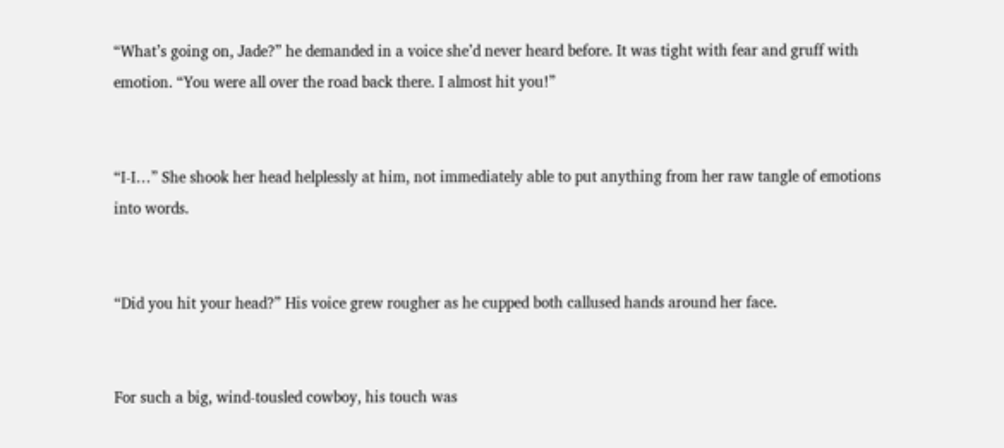“What’s going on, Jade?” he demanded in a voice she’d never heard before. It was tight with fear and gruff with emotion. “You were all over the road back there. I almost hit you!”


“I-I…” She shook her head helplessly at him, not immediately able to put anything from her raw tangle of emotions into words.


“Did you hit your head?” His voice grew rougher as he cupped both callused hands around her face.


For such a big, wind-tousled cowboy, his touch was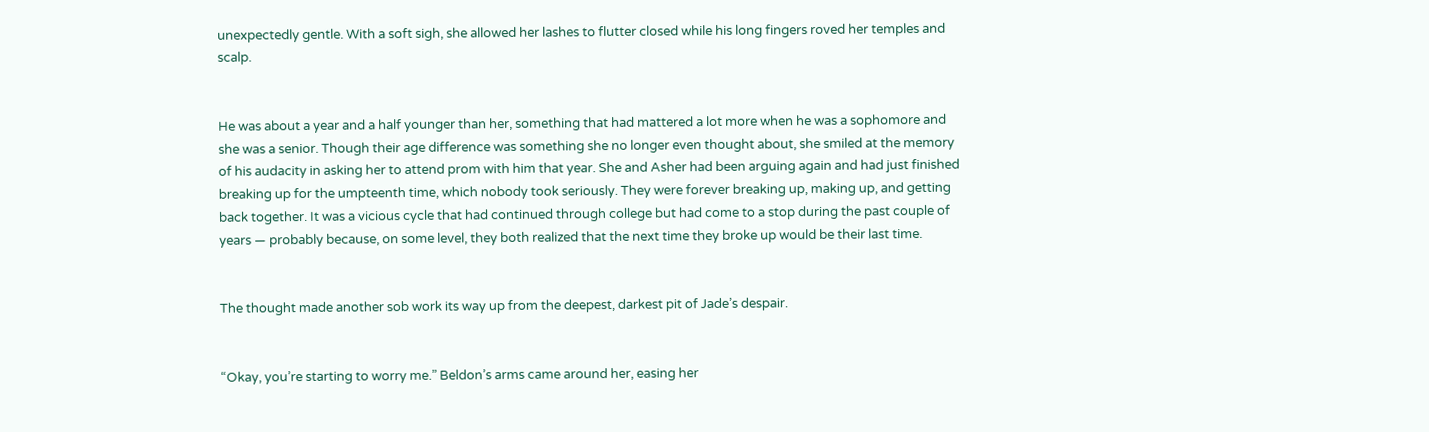unexpectedly gentle. With a soft sigh, she allowed her lashes to flutter closed while his long fingers roved her temples and scalp.


He was about a year and a half younger than her, something that had mattered a lot more when he was a sophomore and she was a senior. Though their age difference was something she no longer even thought about, she smiled at the memory of his audacity in asking her to attend prom with him that year. She and Asher had been arguing again and had just finished breaking up for the umpteenth time, which nobody took seriously. They were forever breaking up, making up, and getting back together. It was a vicious cycle that had continued through college but had come to a stop during the past couple of years — probably because, on some level, they both realized that the next time they broke up would be their last time.


The thought made another sob work its way up from the deepest, darkest pit of Jade’s despair.


“Okay, you’re starting to worry me.” Beldon’s arms came around her, easing her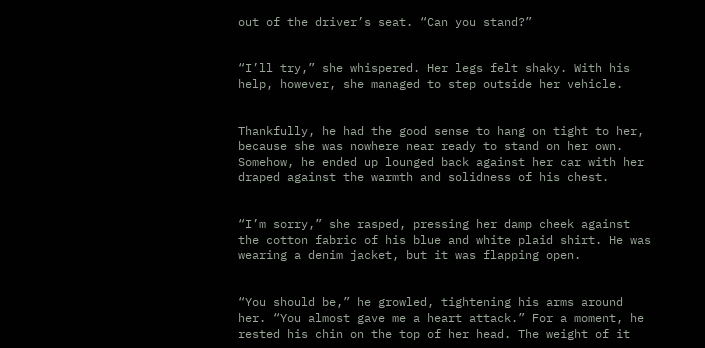out of the driver’s seat. “Can you stand?”


“I’ll try,” she whispered. Her legs felt shaky. With his help, however, she managed to step outside her vehicle.


Thankfully, he had the good sense to hang on tight to her, because she was nowhere near ready to stand on her own. Somehow, he ended up lounged back against her car with her draped against the warmth and solidness of his chest.


“I’m sorry,” she rasped, pressing her damp cheek against the cotton fabric of his blue and white plaid shirt. He was wearing a denim jacket, but it was flapping open.


“You should be,” he growled, tightening his arms around her. “You almost gave me a heart attack.” For a moment, he rested his chin on the top of her head. The weight of it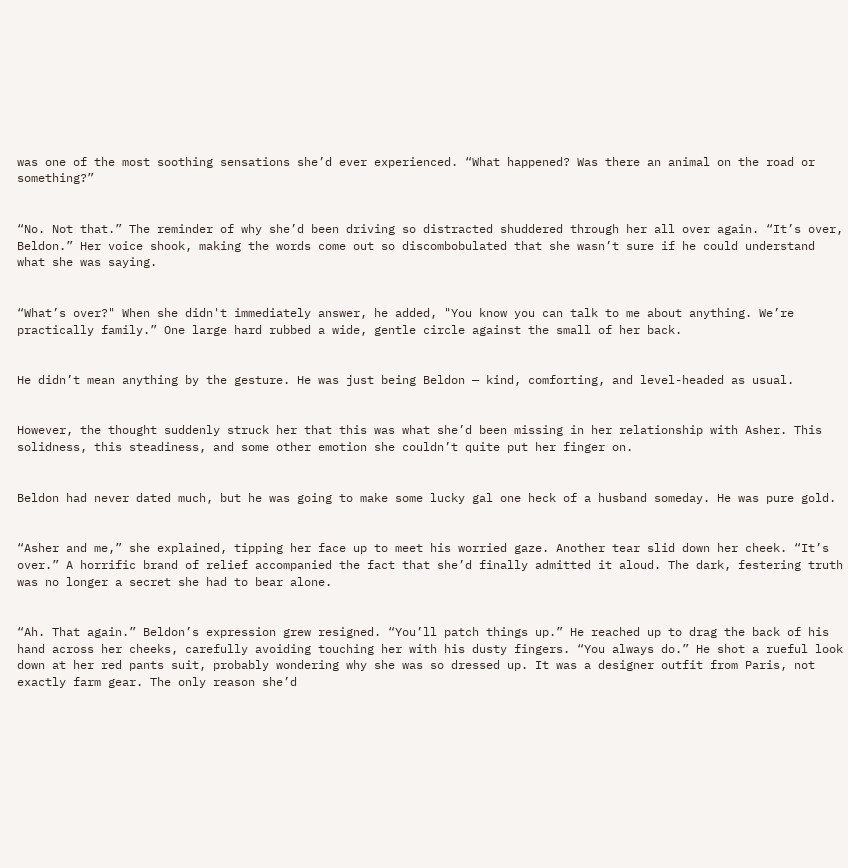was one of the most soothing sensations she’d ever experienced. “What happened? Was there an animal on the road or something?”


“No. Not that.” The reminder of why she’d been driving so distracted shuddered through her all over again. “It’s over, Beldon.” Her voice shook, making the words come out so discombobulated that she wasn’t sure if he could understand what she was saying.


“What’s over?" When she didn't immediately answer, he added, "You know you can talk to me about anything. We’re practically family.” One large hard rubbed a wide, gentle circle against the small of her back.


He didn’t mean anything by the gesture. He was just being Beldon — kind, comforting, and level-headed as usual.


However, the thought suddenly struck her that this was what she’d been missing in her relationship with Asher. This solidness, this steadiness, and some other emotion she couldn’t quite put her finger on.


Beldon had never dated much, but he was going to make some lucky gal one heck of a husband someday. He was pure gold.


“Asher and me,” she explained, tipping her face up to meet his worried gaze. Another tear slid down her cheek. “It’s over.” A horrific brand of relief accompanied the fact that she’d finally admitted it aloud. The dark, festering truth was no longer a secret she had to bear alone.


“Ah. That again.” Beldon’s expression grew resigned. “You’ll patch things up.” He reached up to drag the back of his hand across her cheeks, carefully avoiding touching her with his dusty fingers. “You always do.” He shot a rueful look down at her red pants suit, probably wondering why she was so dressed up. It was a designer outfit from Paris, not exactly farm gear. The only reason she’d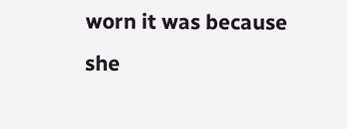worn it was because she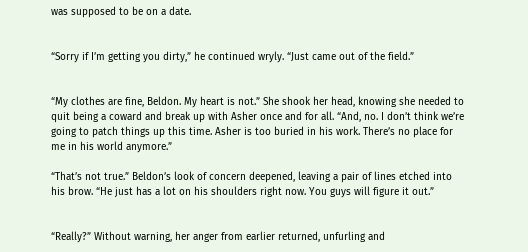was supposed to be on a date.


“Sorry if I’m getting you dirty,” he continued wryly. “Just came out of the field.”


“My clothes are fine, Beldon. My heart is not.” She shook her head, knowing she needed to quit being a coward and break up with Asher once and for all. “And, no. I don’t think we’re going to patch things up this time. Asher is too buried in his work. There’s no place for me in his world anymore.”

“That’s not true.” Beldon’s look of concern deepened, leaving a pair of lines etched into his brow. “He just has a lot on his shoulders right now. You guys will figure it out.”


“Really?” Without warning, her anger from earlier returned, unfurling and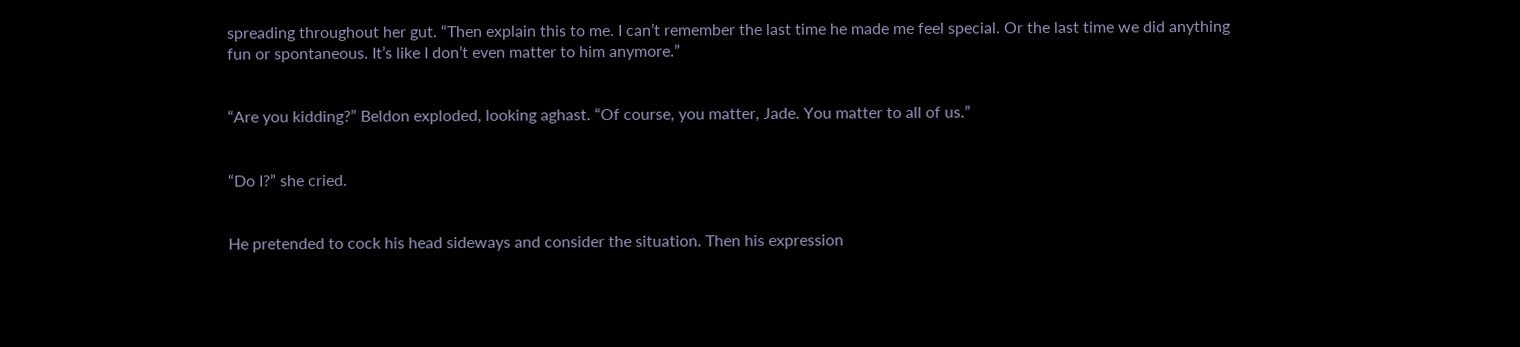spreading throughout her gut. “Then explain this to me. I can’t remember the last time he made me feel special. Or the last time we did anything fun or spontaneous. It’s like I don’t even matter to him anymore.”


“Are you kidding?” Beldon exploded, looking aghast. “Of course, you matter, Jade. You matter to all of us.”


“Do I?” she cried.


He pretended to cock his head sideways and consider the situation. Then his expression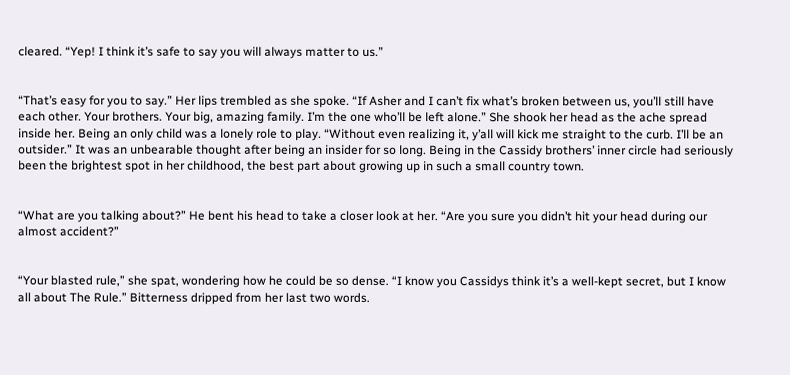cleared. “Yep! I think it’s safe to say you will always matter to us.”


“That’s easy for you to say.” Her lips trembled as she spoke. “If Asher and I can’t fix what’s broken between us, you’ll still have each other. Your brothers. Your big, amazing family. I’m the one who’ll be left alone.” She shook her head as the ache spread inside her. Being an only child was a lonely role to play. “Without even realizing it, y’all will kick me straight to the curb. I’ll be an outsider.” It was an unbearable thought after being an insider for so long. Being in the Cassidy brothers’ inner circle had seriously been the brightest spot in her childhood, the best part about growing up in such a small country town.


“What are you talking about?” He bent his head to take a closer look at her. “Are you sure you didn’t hit your head during our almost accident?”


“Your blasted rule,” she spat, wondering how he could be so dense. “I know you Cassidys think it’s a well-kept secret, but I know all about The Rule.” Bitterness dripped from her last two words.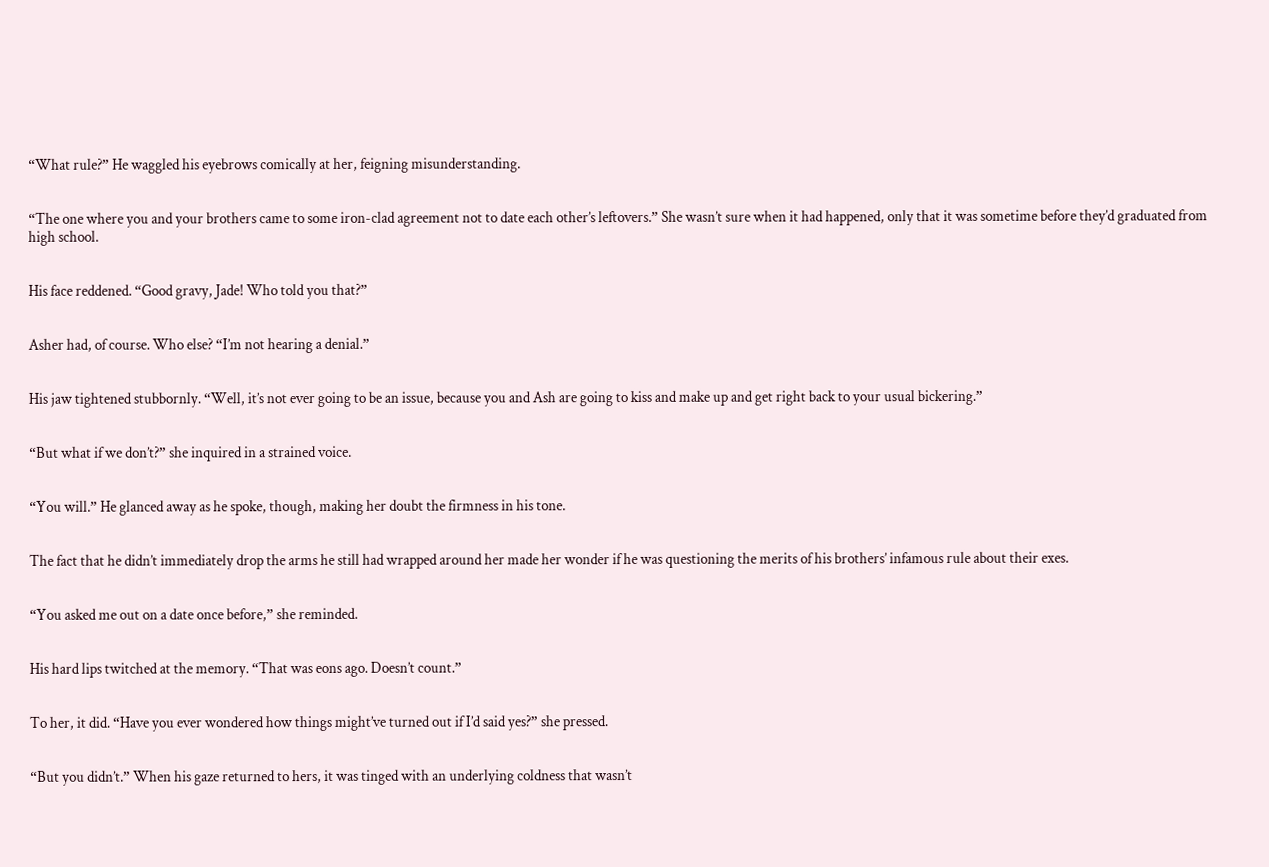“What rule?” He waggled his eyebrows comically at her, feigning misunderstanding.


“The one where you and your brothers came to some iron-clad agreement not to date each other’s leftovers.” She wasn’t sure when it had happened, only that it was sometime before they’d graduated from high school.


His face reddened. “Good gravy, Jade! Who told you that?”


Asher had, of course. Who else? “I’m not hearing a denial.”


His jaw tightened stubbornly. “Well, it’s not ever going to be an issue, because you and Ash are going to kiss and make up and get right back to your usual bickering.”


“But what if we don’t?” she inquired in a strained voice.


“You will.” He glanced away as he spoke, though, making her doubt the firmness in his tone.


The fact that he didn’t immediately drop the arms he still had wrapped around her made her wonder if he was questioning the merits of his brothers’ infamous rule about their exes.


“You asked me out on a date once before,” she reminded.


His hard lips twitched at the memory. “That was eons ago. Doesn’t count.”


To her, it did. “Have you ever wondered how things might’ve turned out if I’d said yes?” she pressed.


“But you didn’t.” When his gaze returned to hers, it was tinged with an underlying coldness that wasn’t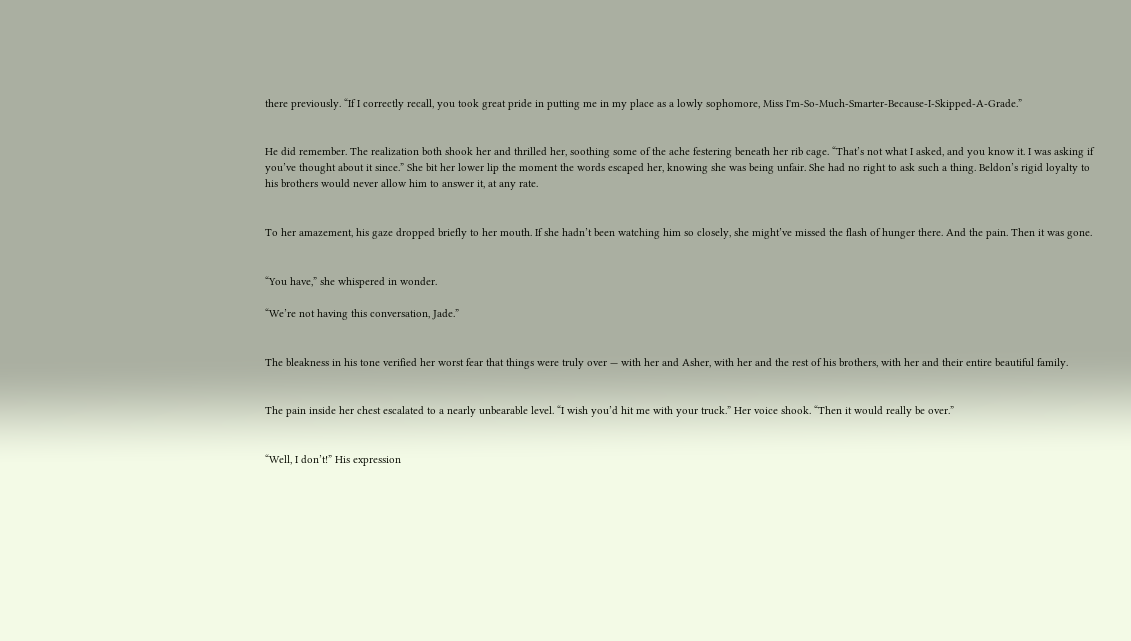there previously. “If I correctly recall, you took great pride in putting me in my place as a lowly sophomore, Miss I'm-So-Much-Smarter-Because-I-Skipped-A-Grade.”


He did remember. The realization both shook her and thrilled her, soothing some of the ache festering beneath her rib cage. “That’s not what I asked, and you know it. I was asking if you’ve thought about it since.” She bit her lower lip the moment the words escaped her, knowing she was being unfair. She had no right to ask such a thing. Beldon’s rigid loyalty to his brothers would never allow him to answer it, at any rate.


To her amazement, his gaze dropped briefly to her mouth. If she hadn’t been watching him so closely, she might’ve missed the flash of hunger there. And the pain. Then it was gone.


“You have,” she whispered in wonder.

“We’re not having this conversation, Jade.”


The bleakness in his tone verified her worst fear that things were truly over — with her and Asher, with her and the rest of his brothers, with her and their entire beautiful family.


The pain inside her chest escalated to a nearly unbearable level. “I wish you’d hit me with your truck.” Her voice shook. “Then it would really be over.”


“Well, I don’t!” His expression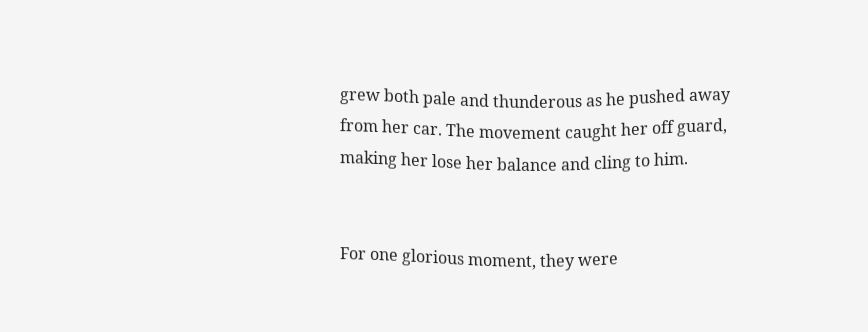grew both pale and thunderous as he pushed away from her car. The movement caught her off guard, making her lose her balance and cling to him.


For one glorious moment, they were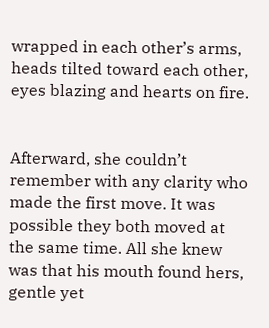wrapped in each other’s arms, heads tilted toward each other, eyes blazing and hearts on fire.


Afterward, she couldn’t remember with any clarity who made the first move. It was possible they both moved at the same time. All she knew was that his mouth found hers, gentle yet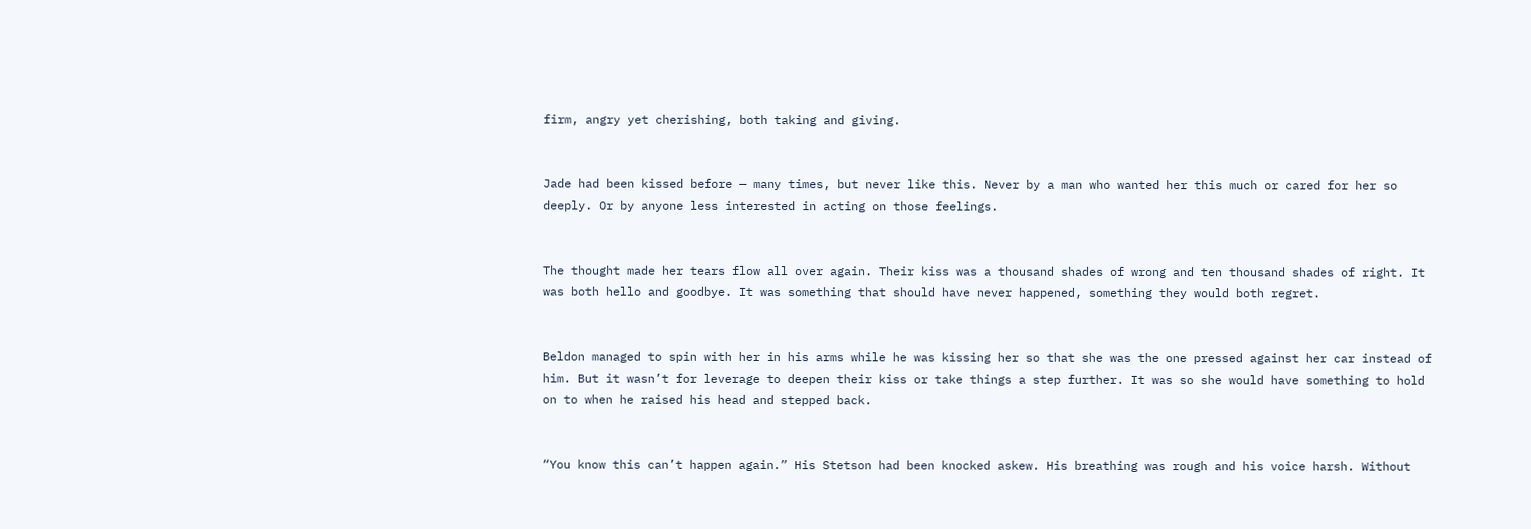firm, angry yet cherishing, both taking and giving.


Jade had been kissed before — many times, but never like this. Never by a man who wanted her this much or cared for her so deeply. Or by anyone less interested in acting on those feelings.


The thought made her tears flow all over again. Their kiss was a thousand shades of wrong and ten thousand shades of right. It was both hello and goodbye. It was something that should have never happened, something they would both regret.


Beldon managed to spin with her in his arms while he was kissing her so that she was the one pressed against her car instead of him. But it wasn’t for leverage to deepen their kiss or take things a step further. It was so she would have something to hold on to when he raised his head and stepped back.


“You know this can’t happen again.” His Stetson had been knocked askew. His breathing was rough and his voice harsh. Without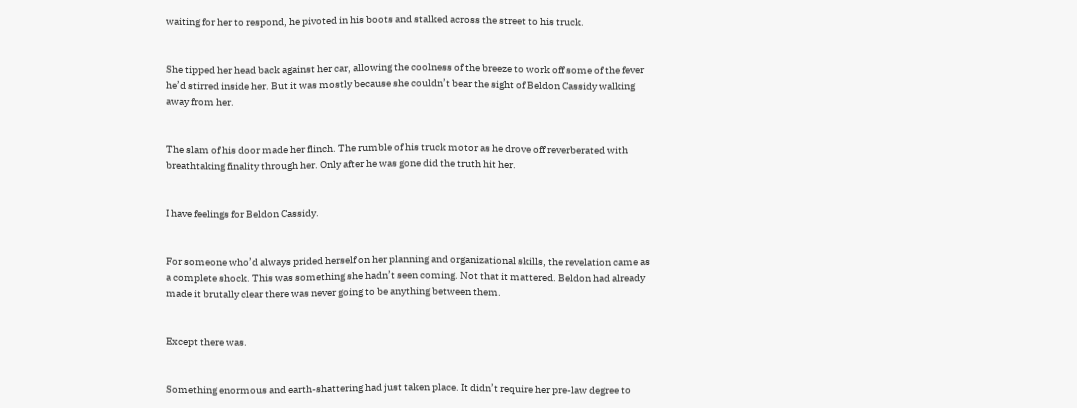waiting for her to respond, he pivoted in his boots and stalked across the street to his truck.


She tipped her head back against her car, allowing the coolness of the breeze to work off some of the fever he’d stirred inside her. But it was mostly because she couldn’t bear the sight of Beldon Cassidy walking away from her.


The slam of his door made her flinch. The rumble of his truck motor as he drove off reverberated with breathtaking finality through her. Only after he was gone did the truth hit her.


I have feelings for Beldon Cassidy.


For someone who’d always prided herself on her planning and organizational skills, the revelation came as a complete shock. This was something she hadn’t seen coming. Not that it mattered. Beldon had already made it brutally clear there was never going to be anything between them.


Except there was.


Something enormous and earth-shattering had just taken place. It didn’t require her pre-law degree to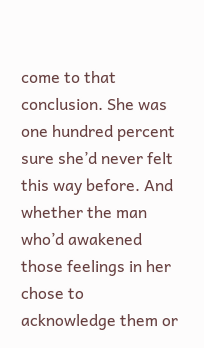come to that conclusion. She was one hundred percent sure she’d never felt this way before. And whether the man who’d awakened those feelings in her chose to acknowledge them or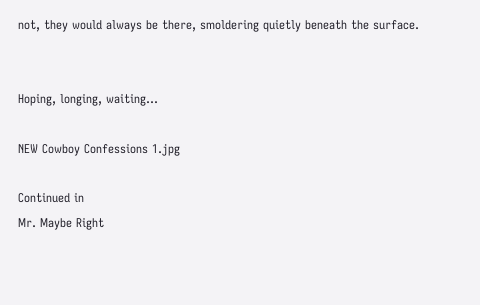not, they would always be there, smoldering quietly beneath the surface.


Hoping, longing, waiting...

NEW Cowboy Confessions 1.jpg

Continued in
Mr. Maybe Right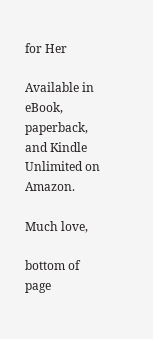for Her

Available in eBook, paperback, and Kindle Unlimited on Amazon.

Much love,

bottom of page